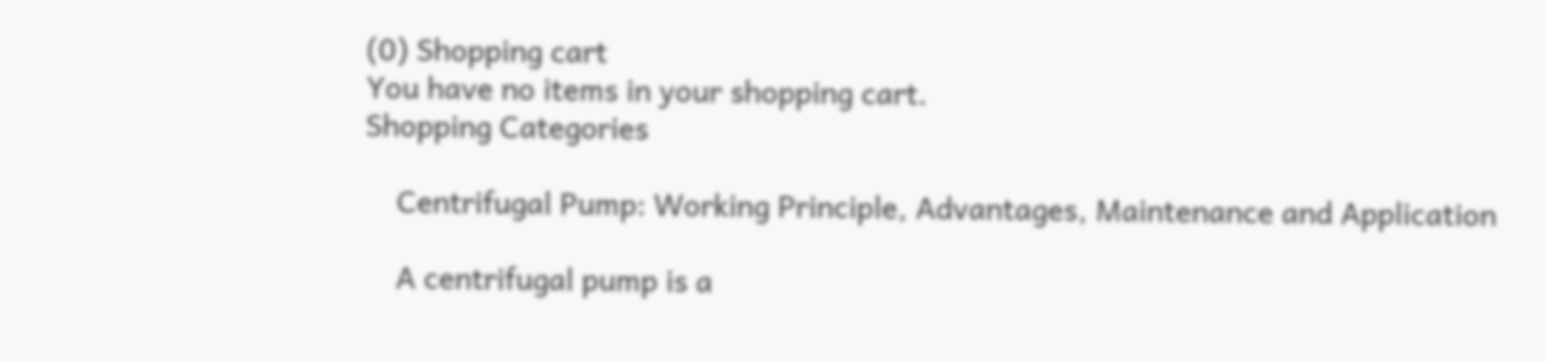(0) Shopping cart
You have no items in your shopping cart.
Shopping Categories

    Centrifugal Pump: Working Principle, Advantages, Maintenance and Application

    A centrifugal pump is a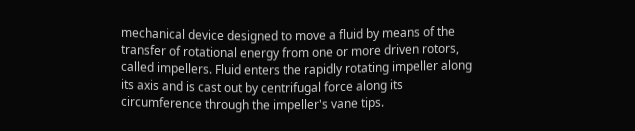mechanical device designed to move a fluid by means of the transfer of rotational energy from one or more driven rotors, called impellers. Fluid enters the rapidly rotating impeller along its axis and is cast out by centrifugal force along its circumference through the impeller's vane tips.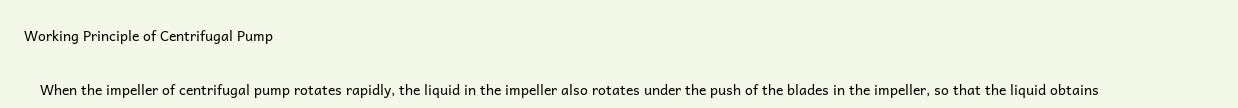Working Principle of Centrifugal Pump

    When the impeller of centrifugal pump rotates rapidly, the liquid in the impeller also rotates under the push of the blades in the impeller, so that the liquid obtains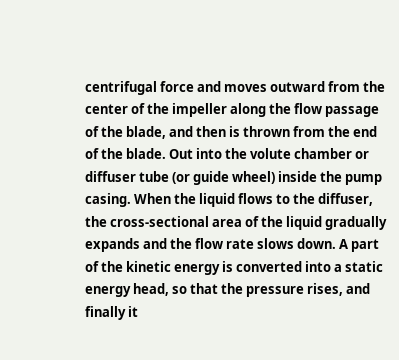centrifugal force and moves outward from the center of the impeller along the flow passage of the blade, and then is thrown from the end of the blade. Out into the volute chamber or diffuser tube (or guide wheel) inside the pump casing. When the liquid flows to the diffuser, the cross-sectional area of the liquid gradually expands and the flow rate slows down. A part of the kinetic energy is converted into a static energy head, so that the pressure rises, and finally it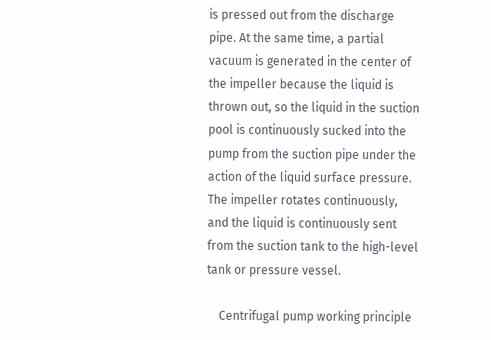is pressed out from the discharge pipe. At the same time, a partial vacuum is generated in the center of the impeller because the liquid is thrown out, so the liquid in the suction pool is continuously sucked into the pump from the suction pipe under the action of the liquid surface pressure. The impeller rotates continuously, and the liquid is continuously sent from the suction tank to the high-level tank or pressure vessel.

    Centrifugal pump working principle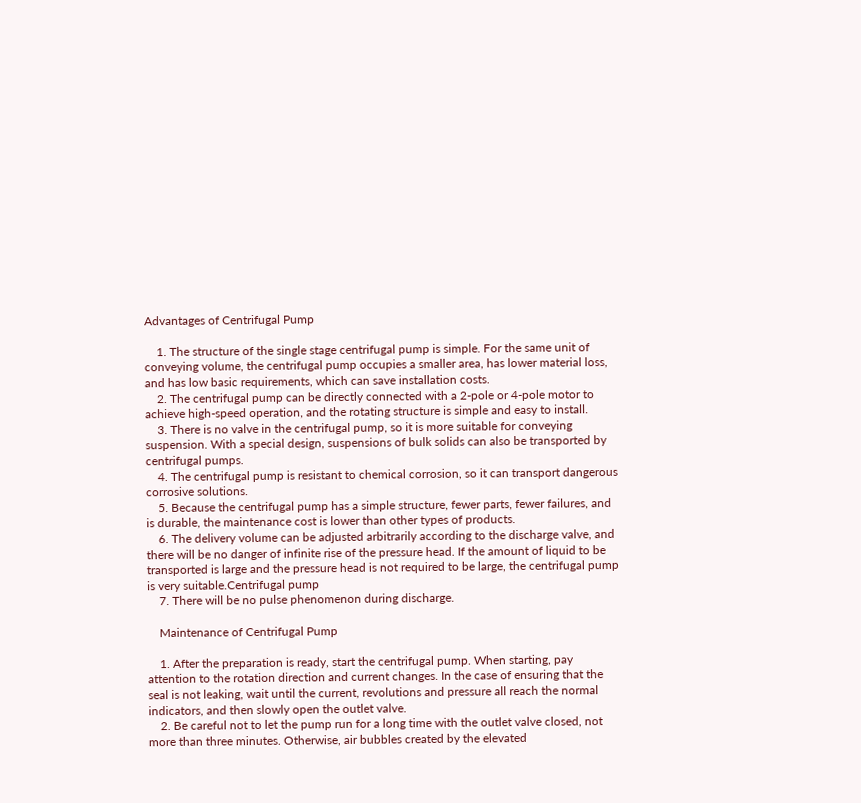Advantages of Centrifugal Pump

    1. The structure of the single stage centrifugal pump is simple. For the same unit of conveying volume, the centrifugal pump occupies a smaller area, has lower material loss, and has low basic requirements, which can save installation costs.
    2. The centrifugal pump can be directly connected with a 2-pole or 4-pole motor to achieve high-speed operation, and the rotating structure is simple and easy to install.
    3. There is no valve in the centrifugal pump, so it is more suitable for conveying suspension. With a special design, suspensions of bulk solids can also be transported by centrifugal pumps.
    4. The centrifugal pump is resistant to chemical corrosion, so it can transport dangerous corrosive solutions.
    5. Because the centrifugal pump has a simple structure, fewer parts, fewer failures, and is durable, the maintenance cost is lower than other types of products.
    6. The delivery volume can be adjusted arbitrarily according to the discharge valve, and there will be no danger of infinite rise of the pressure head. If the amount of liquid to be transported is large and the pressure head is not required to be large, the centrifugal pump is very suitable.Centrifugal pump
    7. There will be no pulse phenomenon during discharge.

    Maintenance of Centrifugal Pump

    1. After the preparation is ready, start the centrifugal pump. When starting, pay attention to the rotation direction and current changes. In the case of ensuring that the seal is not leaking, wait until the current, revolutions and pressure all reach the normal indicators, and then slowly open the outlet valve.
    2. Be careful not to let the pump run for a long time with the outlet valve closed, not more than three minutes. Otherwise, air bubbles created by the elevated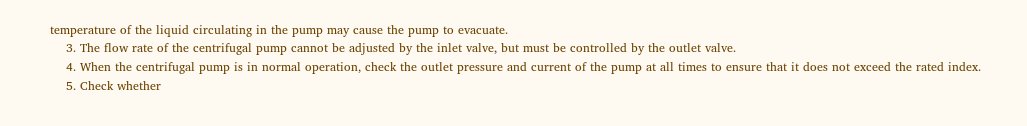temperature of the liquid circulating in the pump may cause the pump to evacuate.
    3. The flow rate of the centrifugal pump cannot be adjusted by the inlet valve, but must be controlled by the outlet valve.
    4. When the centrifugal pump is in normal operation, check the outlet pressure and current of the pump at all times to ensure that it does not exceed the rated index.
    5. Check whether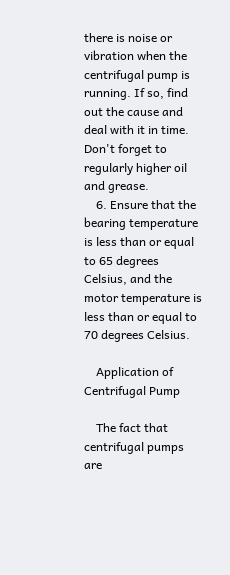there is noise or vibration when the centrifugal pump is running. If so, find out the cause and deal with it in time. Don't forget to regularly higher oil and grease.
    6. Ensure that the bearing temperature is less than or equal to 65 degrees Celsius, and the motor temperature is less than or equal to 70 degrees Celsius.

    Application of Centrifugal Pump

    The fact that centrifugal pumps are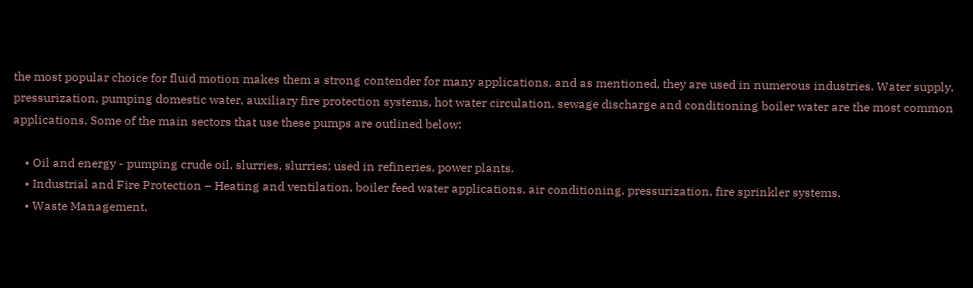the most popular choice for fluid motion makes them a strong contender for many applications, and as mentioned, they are used in numerous industries. Water supply, pressurization, pumping domestic water, auxiliary fire protection systems, hot water circulation, sewage discharge and conditioning boiler water are the most common applications. Some of the main sectors that use these pumps are outlined below:

    • Oil and energy - pumping crude oil, slurries, slurries; used in refineries, power plants.
    • Industrial and Fire Protection – Heating and ventilation, boiler feed water applications, air conditioning, pressurization, fire sprinkler systems.
    • Waste Management,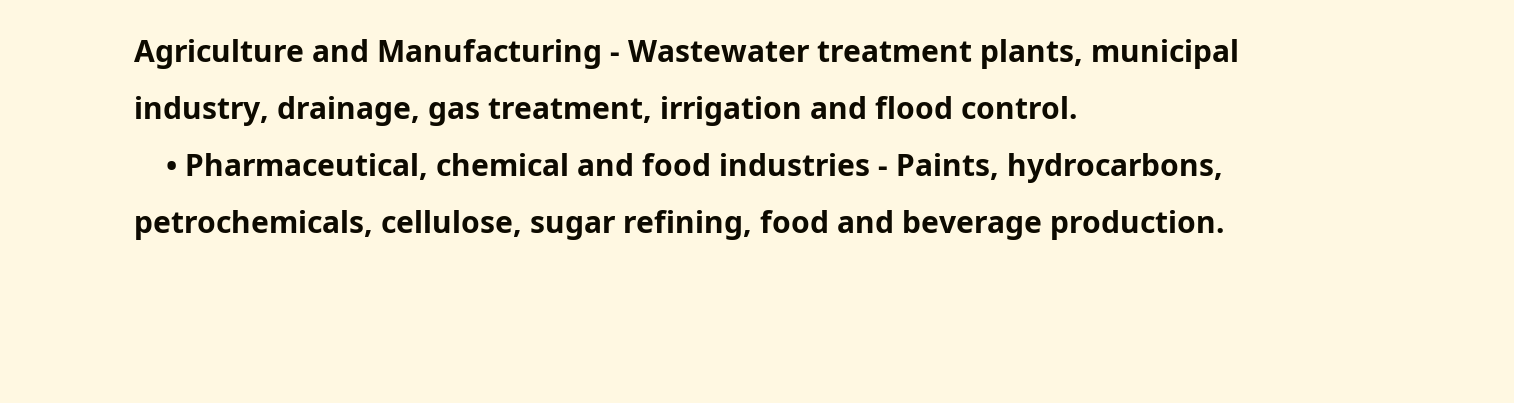Agriculture and Manufacturing - Wastewater treatment plants, municipal industry, drainage, gas treatment, irrigation and flood control.
    • Pharmaceutical, chemical and food industries - Paints, hydrocarbons, petrochemicals, cellulose, sugar refining, food and beverage production.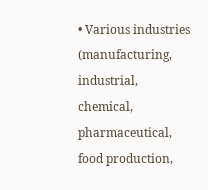• Various industries (manufacturing, industrial, chemical, pharmaceutical, food production,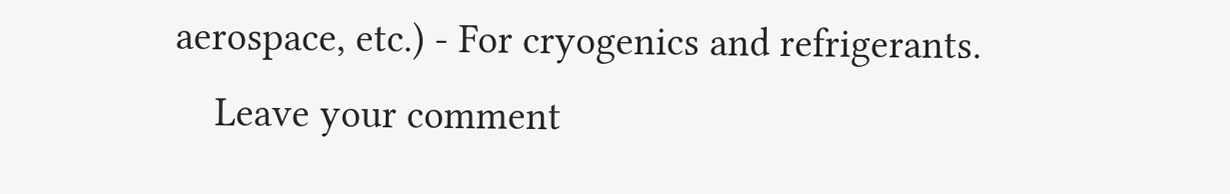aerospace, etc.) - For cryogenics and refrigerants.
    Leave your comment